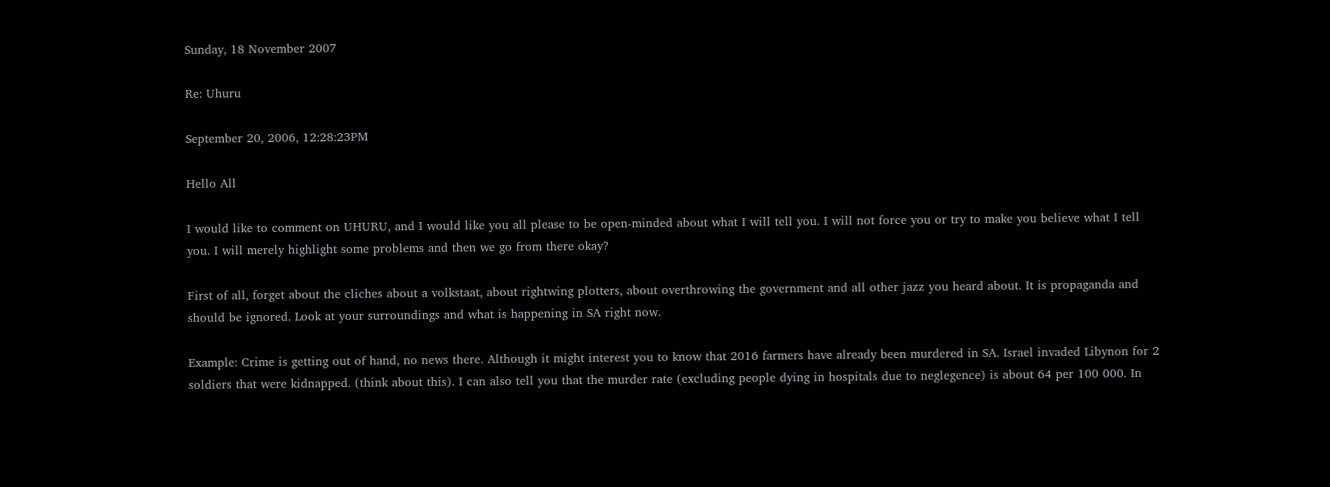Sunday, 18 November 2007

Re: Uhuru

September 20, 2006, 12:28:23PM

Hello All

I would like to comment on UHURU, and I would like you all please to be open-minded about what I will tell you. I will not force you or try to make you believe what I tell you. I will merely highlight some problems and then we go from there okay?

First of all, forget about the cliches about a volkstaat, about rightwing plotters, about overthrowing the government and all other jazz you heard about. It is propaganda and should be ignored. Look at your surroundings and what is happening in SA right now.

Example: Crime is getting out of hand, no news there. Although it might interest you to know that 2016 farmers have already been murdered in SA. Israel invaded Libynon for 2 soldiers that were kidnapped. (think about this). I can also tell you that the murder rate (excluding people dying in hospitals due to neglegence) is about 64 per 100 000. In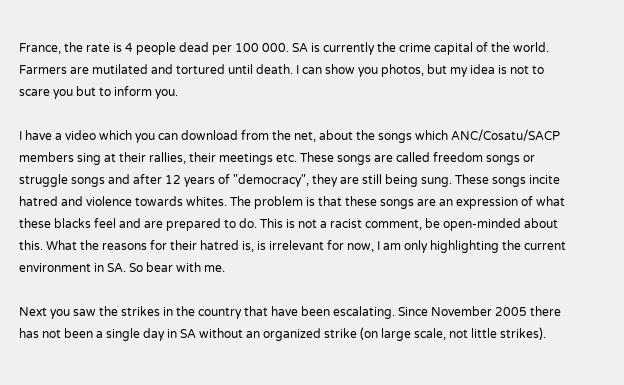France, the rate is 4 people dead per 100 000. SA is currently the crime capital of the world. Farmers are mutilated and tortured until death. I can show you photos, but my idea is not to scare you but to inform you.

I have a video which you can download from the net, about the songs which ANC/Cosatu/SACP members sing at their rallies, their meetings etc. These songs are called freedom songs or struggle songs and after 12 years of "democracy", they are still being sung. These songs incite hatred and violence towards whites. The problem is that these songs are an expression of what these blacks feel and are prepared to do. This is not a racist comment, be open-minded about this. What the reasons for their hatred is, is irrelevant for now, I am only highlighting the current environment in SA. So bear with me.

Next you saw the strikes in the country that have been escalating. Since November 2005 there has not been a single day in SA without an organized strike (on large scale, not little strikes).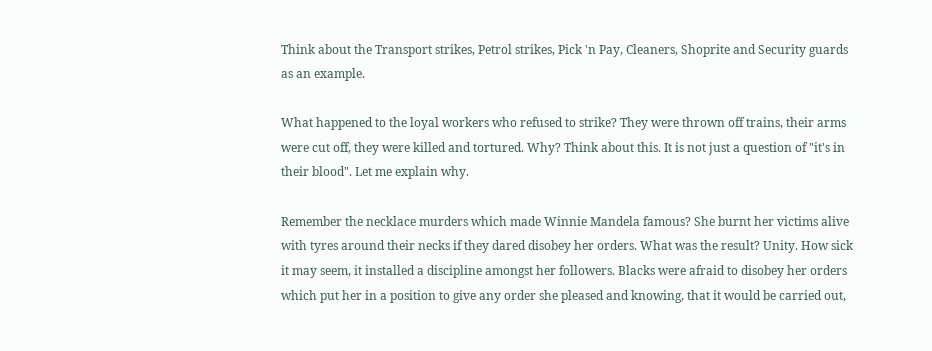Think about the Transport strikes, Petrol strikes, Pick 'n Pay, Cleaners, Shoprite and Security guards as an example.

What happened to the loyal workers who refused to strike? They were thrown off trains, their arms were cut off, they were killed and tortured. Why? Think about this. It is not just a question of "it's in their blood". Let me explain why.

Remember the necklace murders which made Winnie Mandela famous? She burnt her victims alive with tyres around their necks if they dared disobey her orders. What was the result? Unity. How sick it may seem, it installed a discipline amongst her followers. Blacks were afraid to disobey her orders which put her in a position to give any order she pleased and knowing, that it would be carried out,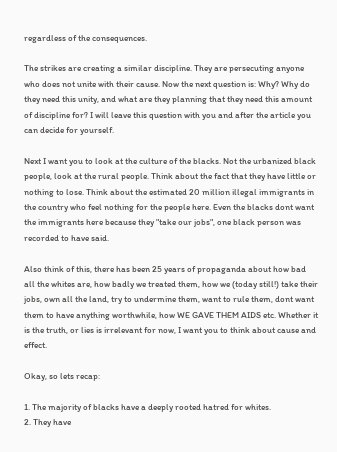regardless of the consequences.

The strikes are creating a similar discipline. They are persecuting anyone who does not unite with their cause. Now the next question is: Why? Why do they need this unity, and what are they planning that they need this amount of discipline for? I will leave this question with you and after the article you can decide for yourself.

Next I want you to look at the culture of the blacks. Not the urbanized black people, look at the rural people. Think about the fact that they have little or nothing to lose. Think about the estimated 20 million illegal immigrants in the country who feel nothing for the people here. Even the blacks dont want the immigrants here because they "take our jobs", one black person was recorded to have said.

Also think of this, there has been 25 years of propaganda about how bad all the whites are, how badly we treated them, how we (today still!) take their jobs, own all the land, try to undermine them, want to rule them, dont want them to have anything worthwhile, how WE GAVE THEM AIDS etc. Whether it is the truth, or lies is irrelevant for now, I want you to think about cause and effect.

Okay, so lets recap:

1. The majority of blacks have a deeply rooted hatred for whites.
2. They have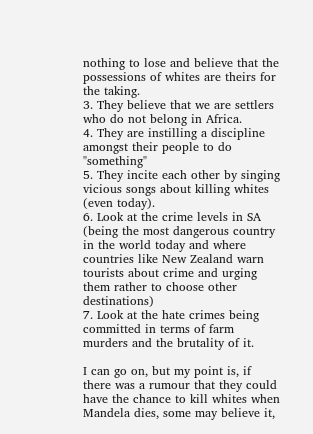nothing to lose and believe that the possessions of whites are theirs for the taking.
3. They believe that we are settlers who do not belong in Africa.
4. They are instilling a discipline amongst their people to do "something"
5. They incite each other by singing vicious songs about killing whites (even today).
6. Look at the crime levels in SA (being the most dangerous country in the world today and where countries like New Zealand warn tourists about crime and urging them rather to choose other destinations)
7. Look at the hate crimes being committed in terms of farm murders and the brutality of it.

I can go on, but my point is, if there was a rumour that they could have the chance to kill whites when Mandela dies, some may believe it,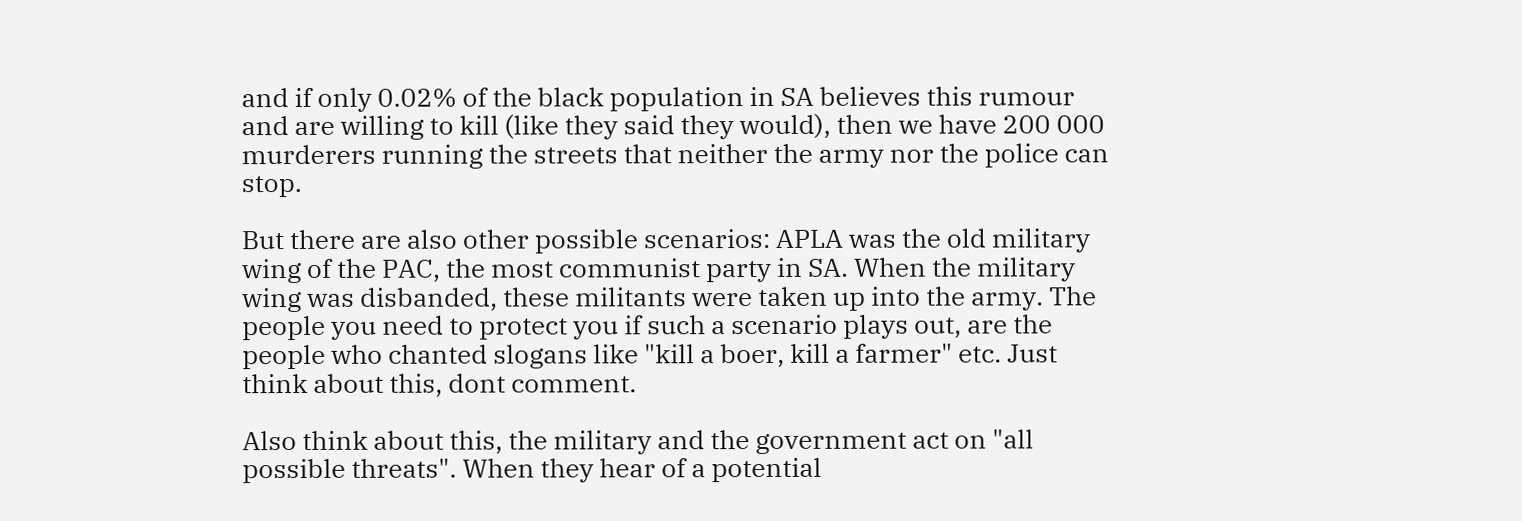and if only 0.02% of the black population in SA believes this rumour and are willing to kill (like they said they would), then we have 200 000 murderers running the streets that neither the army nor the police can stop.

But there are also other possible scenarios: APLA was the old military wing of the PAC, the most communist party in SA. When the military wing was disbanded, these militants were taken up into the army. The people you need to protect you if such a scenario plays out, are the people who chanted slogans like "kill a boer, kill a farmer" etc. Just think about this, dont comment.

Also think about this, the military and the government act on "all possible threats". When they hear of a potential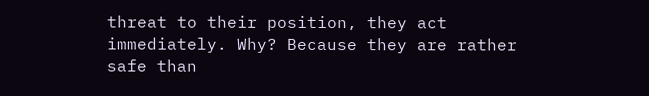threat to their position, they act immediately. Why? Because they are rather safe than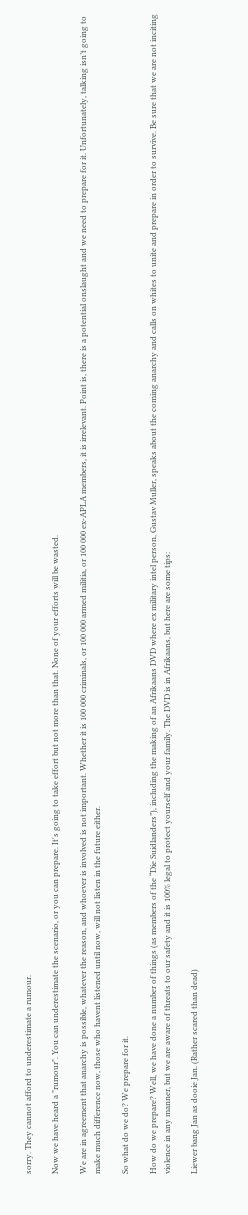sorry. They cannot afford to underestimate a rumour.

Now we have heard a "rumour". You can underestimate the scenario, or you can prepare. It's going to take effort but not more than that. None of your efforts will be wasted.

We are in agreement that anarchy is possible, whatever the reason, and whoever is involved is not important. Whether it is 100 000 criminals, or 100 000 armed militia, or 100 000 ex-APLA members, it is irrelevant. Point is, there is a potential onslaught and we need to prepare for it. Unfortunately, talking isn’t going to make much difference now, those who havent listened until now, will not listen in the future either.

So what do we do? We prepare for it.

How do we prepare? Well, we have done a number of things (as members of the “Die Suidlanders”), including the making of an Afrikaans DVD where ex military intel person, Gustav Muller, speaks about the coming anarchy and calls on whites to unite and prepare in order to survive. Be sure that we are not inciting violence in any manner, but we are aware of threats to our safety and it is 100% legal to protect yourself and your family. The DVD is in Afrikaans, but here are some tips:

Liewer bang Jan as dooie Jan. (Rather scared than dead)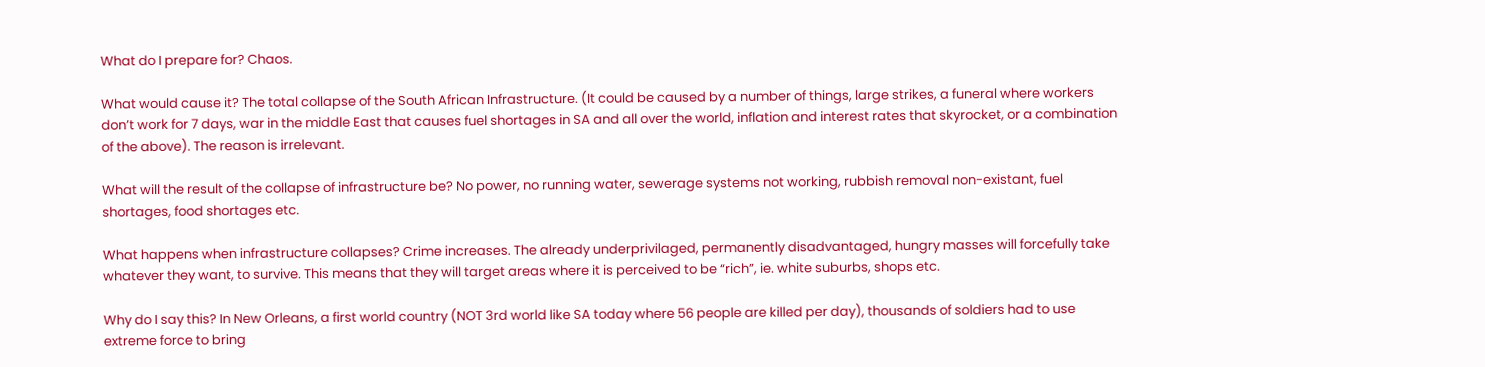What do I prepare for? Chaos.

What would cause it? The total collapse of the South African Infrastructure. (It could be caused by a number of things, large strikes, a funeral where workers don’t work for 7 days, war in the middle East that causes fuel shortages in SA and all over the world, inflation and interest rates that skyrocket, or a combination of the above). The reason is irrelevant.

What will the result of the collapse of infrastructure be? No power, no running water, sewerage systems not working, rubbish removal non-existant, fuel shortages, food shortages etc.

What happens when infrastructure collapses? Crime increases. The already underprivilaged, permanently disadvantaged, hungry masses will forcefully take whatever they want, to survive. This means that they will target areas where it is perceived to be “rich”, ie. white suburbs, shops etc.

Why do I say this? In New Orleans, a first world country (NOT 3rd world like SA today where 56 people are killed per day), thousands of soldiers had to use extreme force to bring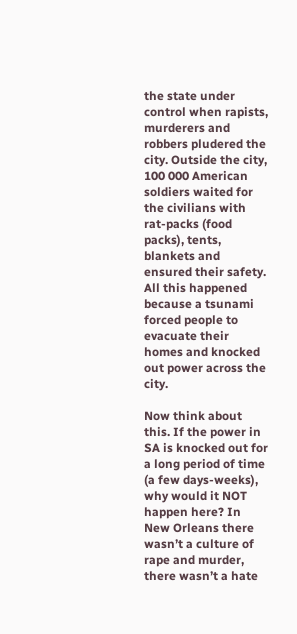the state under control when rapists, murderers and robbers pludered the city. Outside the city, 100 000 American soldiers waited for the civilians with rat-packs (food packs), tents, blankets and ensured their safety. All this happened because a tsunami forced people to evacuate their homes and knocked out power across the city.

Now think about this. If the power in SA is knocked out for a long period of time (a few days-weeks), why would it NOT happen here? In New Orleans there wasn’t a culture of rape and murder, there wasn’t a hate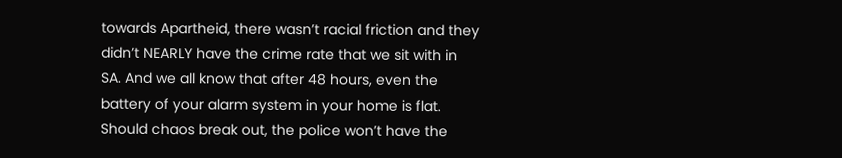towards Apartheid, there wasn’t racial friction and they didn’t NEARLY have the crime rate that we sit with in SA. And we all know that after 48 hours, even the battery of your alarm system in your home is flat. Should chaos break out, the police won’t have the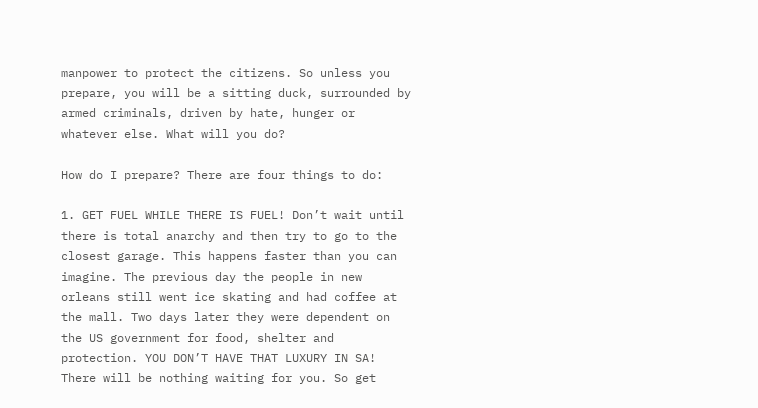manpower to protect the citizens. So unless you prepare, you will be a sitting duck, surrounded by armed criminals, driven by hate, hunger or whatever else. What will you do?

How do I prepare? There are four things to do:

1. GET FUEL WHILE THERE IS FUEL! Don’t wait until there is total anarchy and then try to go to the closest garage. This happens faster than you can imagine. The previous day the people in new orleans still went ice skating and had coffee at the mall. Two days later they were dependent on the US government for food, shelter and protection. YOU DON’T HAVE THAT LUXURY IN SA! There will be nothing waiting for you. So get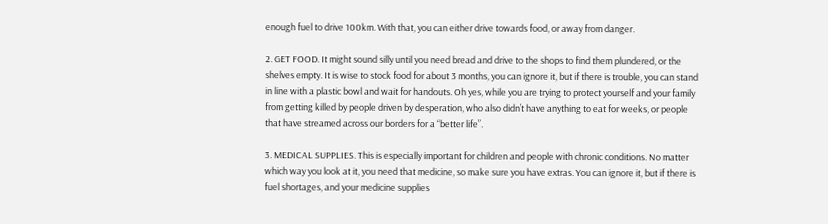enough fuel to drive 100km. With that, you can either drive towards food, or away from danger.

2. GET FOOD. It might sound silly until you need bread and drive to the shops to find them plundered, or the shelves empty. It is wise to stock food for about 3 months, you can ignore it, but if there is trouble, you can stand in line with a plastic bowl and wait for handouts. Oh yes, while you are trying to protect yourself and your family from getting killed by people driven by desperation, who also didn’t have anything to eat for weeks, or people that have streamed across our borders for a “better life”.

3. MEDICAL SUPPLIES. This is especially important for children and people with chronic conditions. No matter which way you look at it, you need that medicine, so make sure you have extras. You can ignore it, but if there is fuel shortages, and your medicine supplies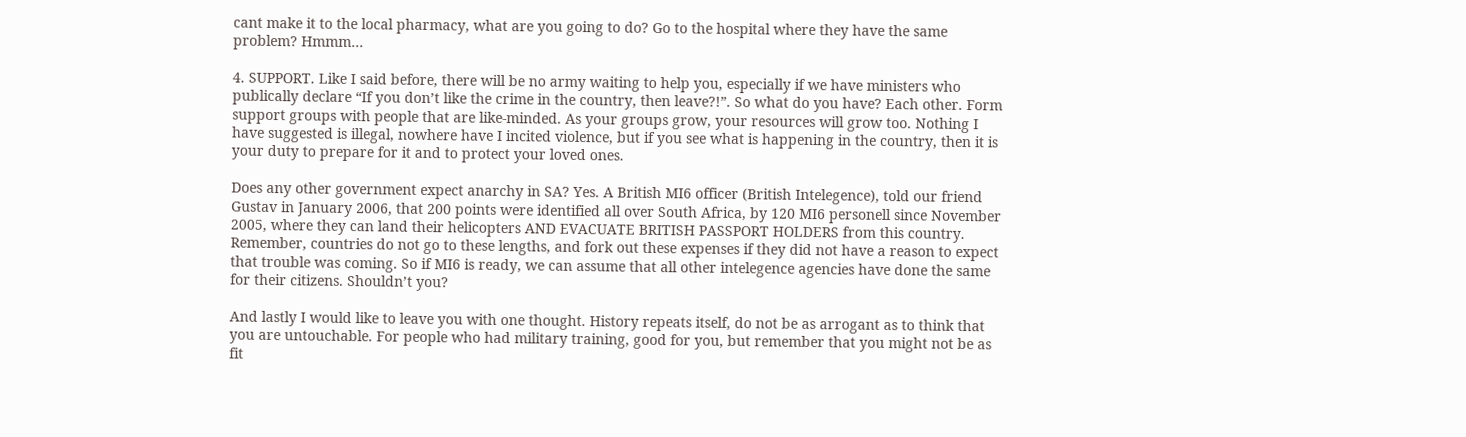cant make it to the local pharmacy, what are you going to do? Go to the hospital where they have the same problem? Hmmm…

4. SUPPORT. Like I said before, there will be no army waiting to help you, especially if we have ministers who publically declare “If you don’t like the crime in the country, then leave?!”. So what do you have? Each other. Form support groups with people that are like-minded. As your groups grow, your resources will grow too. Nothing I have suggested is illegal, nowhere have I incited violence, but if you see what is happening in the country, then it is your duty to prepare for it and to protect your loved ones.

Does any other government expect anarchy in SA? Yes. A British MI6 officer (British Intelegence), told our friend Gustav in January 2006, that 200 points were identified all over South Africa, by 120 MI6 personell since November 2005, where they can land their helicopters AND EVACUATE BRITISH PASSPORT HOLDERS from this country. Remember, countries do not go to these lengths, and fork out these expenses if they did not have a reason to expect that trouble was coming. So if MI6 is ready, we can assume that all other intelegence agencies have done the same for their citizens. Shouldn’t you?

And lastly I would like to leave you with one thought. History repeats itself, do not be as arrogant as to think that you are untouchable. For people who had military training, good for you, but remember that you might not be as fit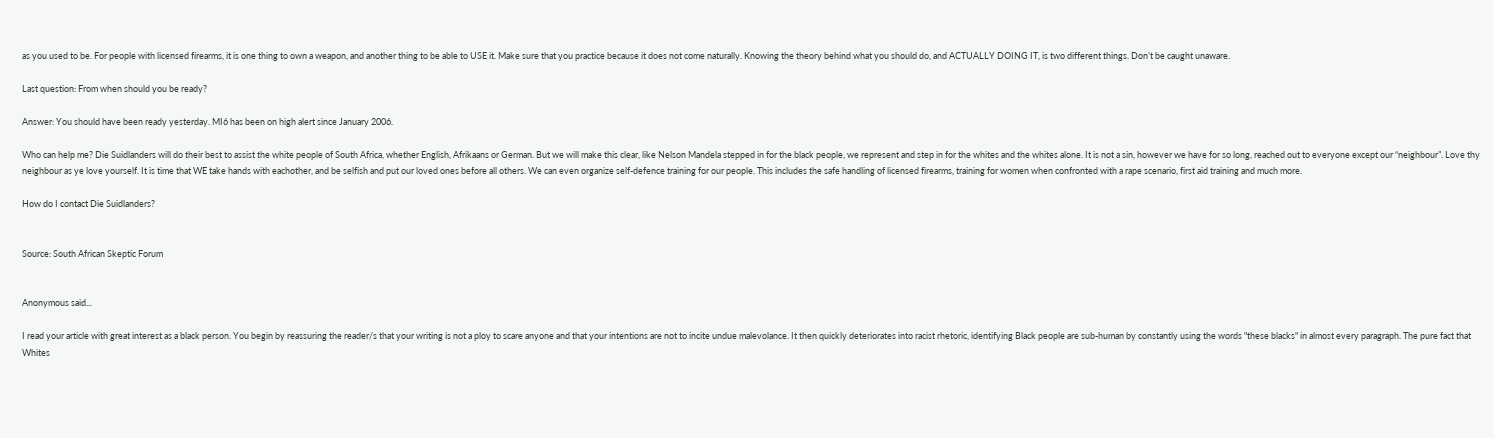as you used to be. For people with licensed firearms, it is one thing to own a weapon, and another thing to be able to USE it. Make sure that you practice because it does not come naturally. Knowing the theory behind what you should do, and ACTUALLY DOING IT, is two different things. Don’t be caught unaware.

Last question: From when should you be ready?

Answer: You should have been ready yesterday. MI6 has been on high alert since January 2006.

Who can help me? Die Suidlanders will do their best to assist the white people of South Africa, whether English, Afrikaans or German. But we will make this clear, like Nelson Mandela stepped in for the black people, we represent and step in for the whites and the whites alone. It is not a sin, however we have for so long, reached out to everyone except our “neighbour”. Love thy neighbour as ye love yourself. It is time that WE take hands with eachother, and be selfish and put our loved ones before all others. We can even organize self-defence training for our people. This includes the safe handling of licensed firearms, training for women when confronted with a rape scenario, first aid training and much more.

How do I contact Die Suidlanders?


Source: South African Skeptic Forum


Anonymous said...

I read your article with great interest as a black person. You begin by reassuring the reader/s that your writing is not a ploy to scare anyone and that your intentions are not to incite undue malevolance. It then quickly deteriorates into racist rhetoric, identifying Black people are sub-human by constantly using the words "these blacks" in almost every paragraph. The pure fact that Whites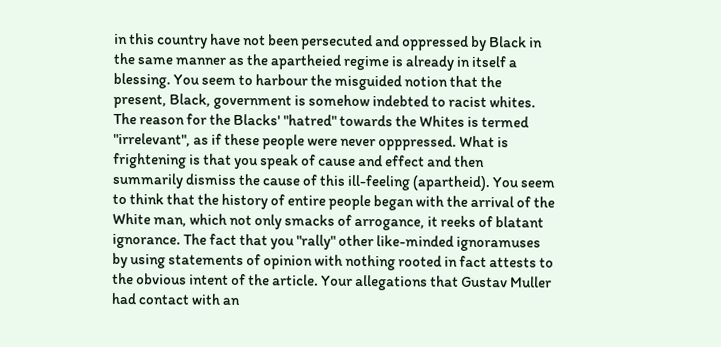in this country have not been persecuted and oppressed by Black in the same manner as the apartheied regime is already in itself a blessing. You seem to harbour the misguided notion that the present, Black, government is somehow indebted to racist whites. The reason for the Blacks' "hatred" towards the Whites is termed "irrelevant", as if these people were never opppressed. What is frightening is that you speak of cause and effect and then summarily dismiss the cause of this ill-feeling (apartheid). You seem to think that the history of entire people began with the arrival of the White man, which not only smacks of arrogance, it reeks of blatant ignorance. The fact that you "rally" other like-minded ignoramuses by using statements of opinion with nothing rooted in fact attests to the obvious intent of the article. Your allegations that Gustav Muller had contact with an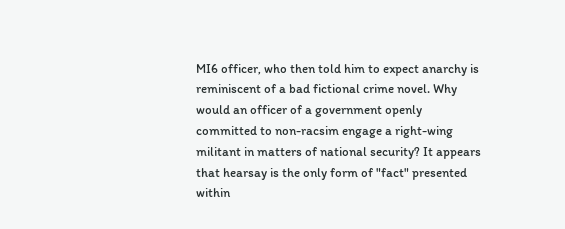MI6 officer, who then told him to expect anarchy is reminiscent of a bad fictional crime novel. Why would an officer of a government openly committed to non-racsim engage a right-wing militant in matters of national security? It appears that hearsay is the only form of "fact" presented within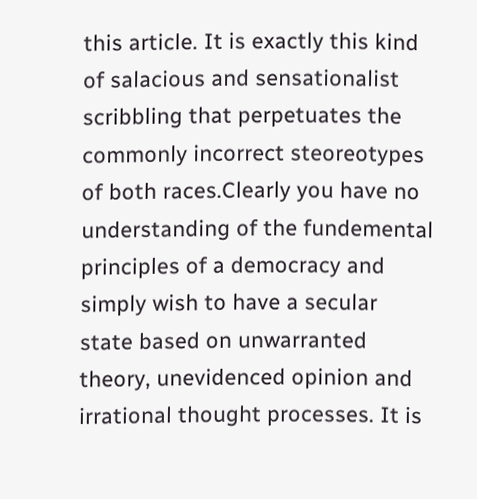this article. It is exactly this kind of salacious and sensationalist scribbling that perpetuates the commonly incorrect steoreotypes of both races.Clearly you have no understanding of the fundemental principles of a democracy and simply wish to have a secular state based on unwarranted theory, unevidenced opinion and irrational thought processes. It is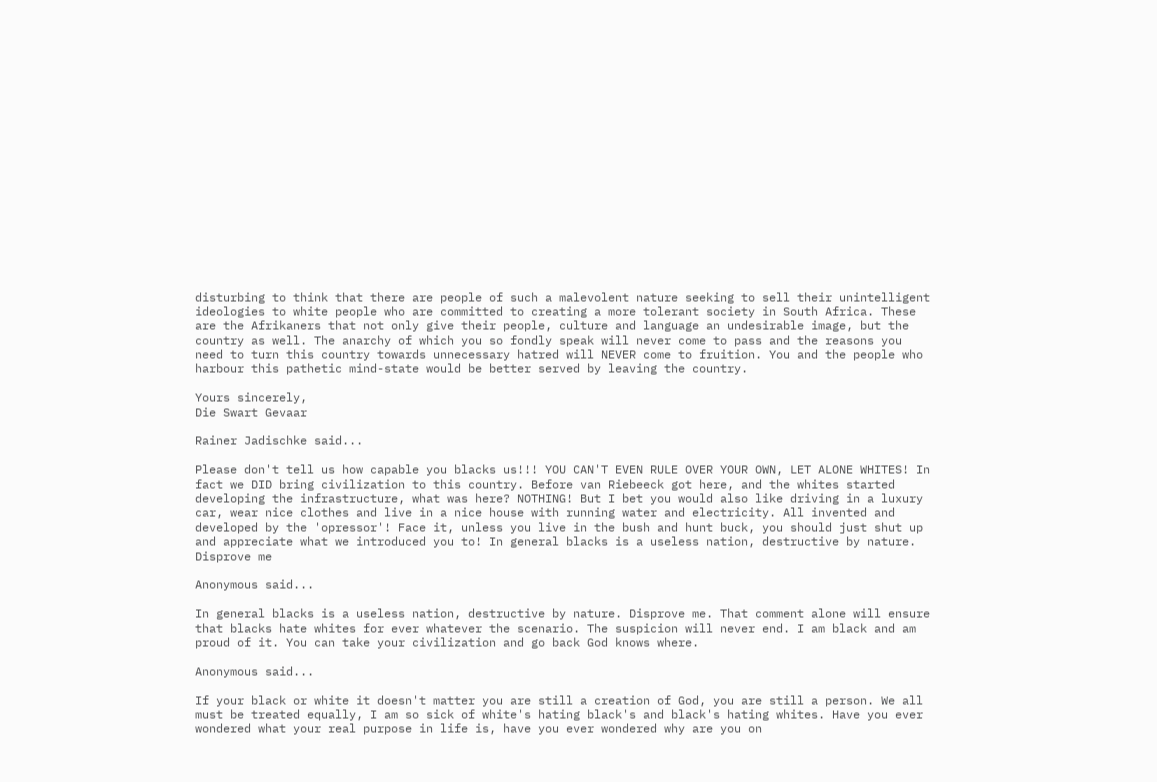disturbing to think that there are people of such a malevolent nature seeking to sell their unintelligent ideologies to white people who are committed to creating a more tolerant society in South Africa. These are the Afrikaners that not only give their people, culture and language an undesirable image, but the country as well. The anarchy of which you so fondly speak will never come to pass and the reasons you need to turn this country towards unnecessary hatred will NEVER come to fruition. You and the people who harbour this pathetic mind-state would be better served by leaving the country.

Yours sincerely,
Die Swart Gevaar

Rainer Jadischke said...

Please don't tell us how capable you blacks us!!! YOU CAN'T EVEN RULE OVER YOUR OWN, LET ALONE WHITES! In fact we DID bring civilization to this country. Before van Riebeeck got here, and the whites started developing the infrastructure, what was here? NOTHING! But I bet you would also like driving in a luxury car, wear nice clothes and live in a nice house with running water and electricity. All invented and developed by the 'opressor'! Face it, unless you live in the bush and hunt buck, you should just shut up and appreciate what we introduced you to! In general blacks is a useless nation, destructive by nature. Disprove me

Anonymous said...

In general blacks is a useless nation, destructive by nature. Disprove me. That comment alone will ensure that blacks hate whites for ever whatever the scenario. The suspicion will never end. I am black and am proud of it. You can take your civilization and go back God knows where.

Anonymous said...

If your black or white it doesn't matter you are still a creation of God, you are still a person. We all must be treated equally, I am so sick of white's hating black's and black's hating whites. Have you ever wondered what your real purpose in life is, have you ever wondered why are you on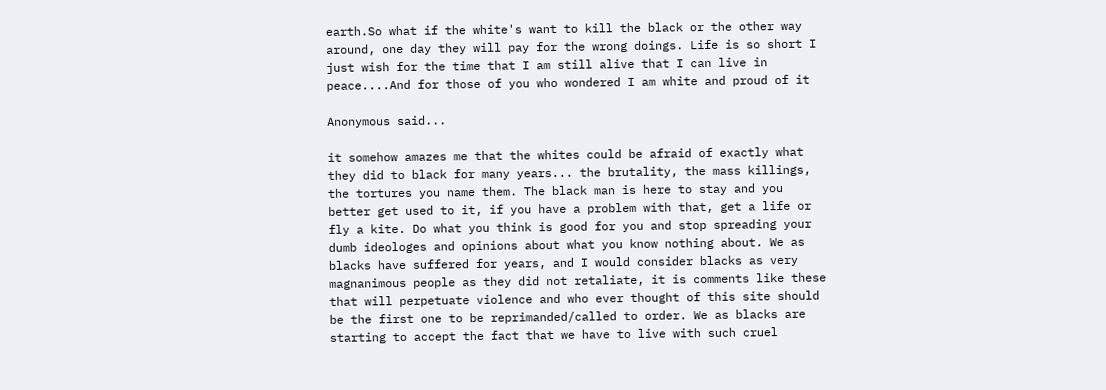earth.So what if the white's want to kill the black or the other way around, one day they will pay for the wrong doings. Life is so short I just wish for the time that I am still alive that I can live in peace....And for those of you who wondered I am white and proud of it

Anonymous said...

it somehow amazes me that the whites could be afraid of exactly what they did to black for many years... the brutality, the mass killings, the tortures you name them. The black man is here to stay and you better get used to it, if you have a problem with that, get a life or fly a kite. Do what you think is good for you and stop spreading your dumb ideologes and opinions about what you know nothing about. We as blacks have suffered for years, and I would consider blacks as very magnanimous people as they did not retaliate, it is comments like these that will perpetuate violence and who ever thought of this site should be the first one to be reprimanded/called to order. We as blacks are starting to accept the fact that we have to live with such cruel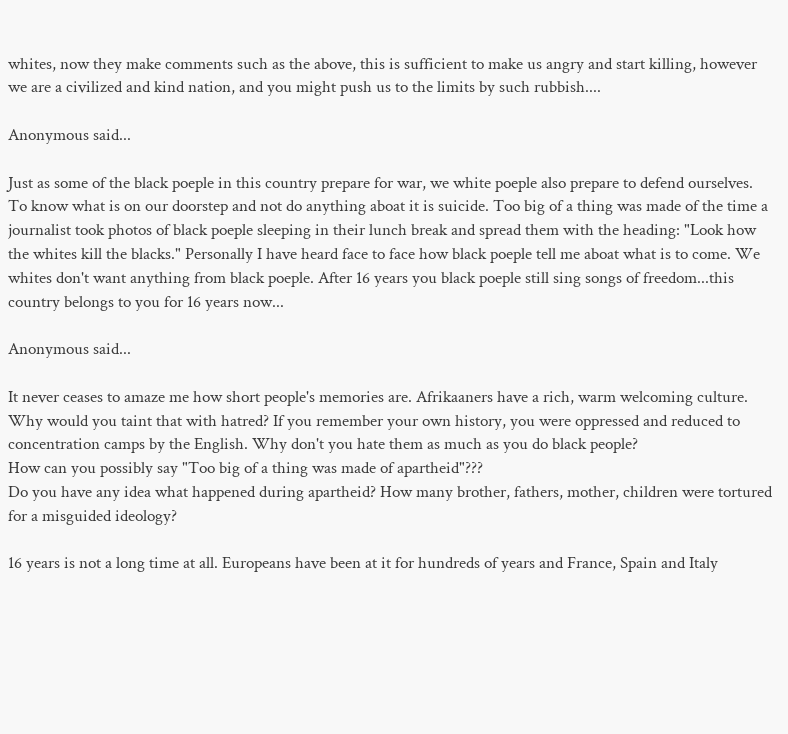whites, now they make comments such as the above, this is sufficient to make us angry and start killing, however we are a civilized and kind nation, and you might push us to the limits by such rubbish....

Anonymous said...

Just as some of the black poeple in this country prepare for war, we white poeple also prepare to defend ourselves. To know what is on our doorstep and not do anything aboat it is suicide. Too big of a thing was made of the time a journalist took photos of black poeple sleeping in their lunch break and spread them with the heading: "Look how the whites kill the blacks." Personally I have heard face to face how black poeple tell me aboat what is to come. We whites don't want anything from black poeple. After 16 years you black poeple still sing songs of freedom...this country belongs to you for 16 years now...

Anonymous said...

It never ceases to amaze me how short people's memories are. Afrikaaners have a rich, warm welcoming culture. Why would you taint that with hatred? If you remember your own history, you were oppressed and reduced to concentration camps by the English. Why don't you hate them as much as you do black people?
How can you possibly say "Too big of a thing was made of apartheid"???
Do you have any idea what happened during apartheid? How many brother, fathers, mother, children were tortured for a misguided ideology?

16 years is not a long time at all. Europeans have been at it for hundreds of years and France, Spain and Italy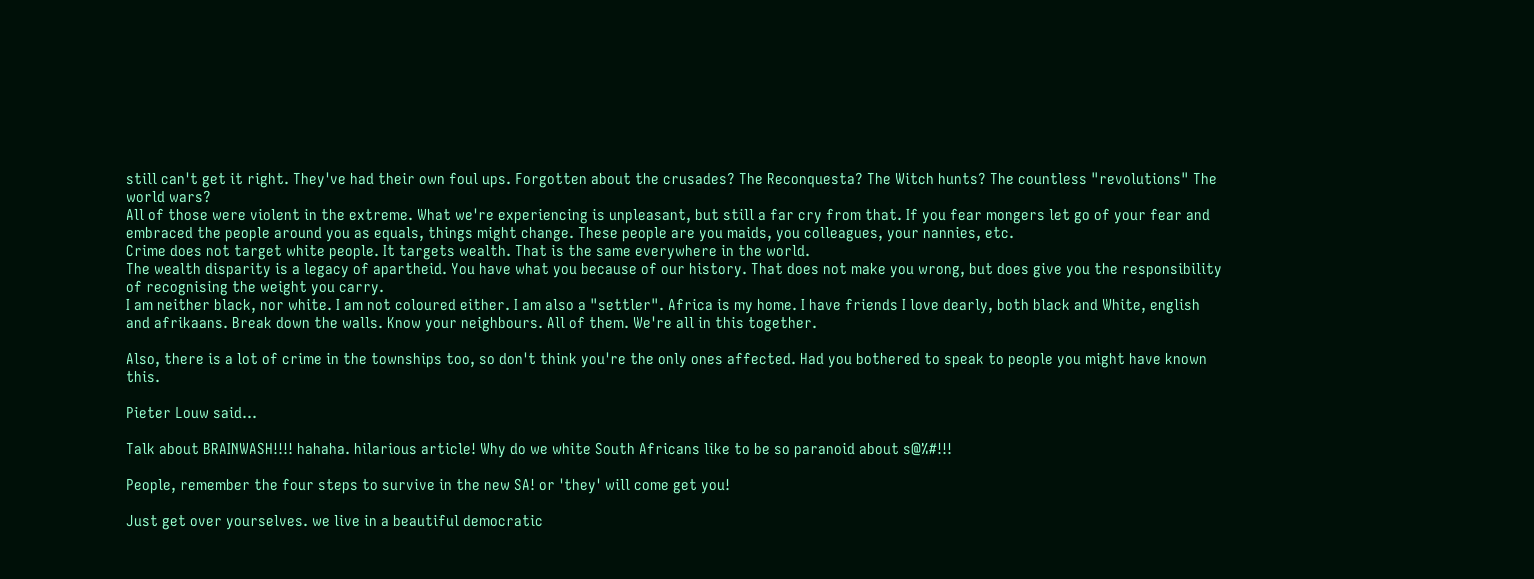still can't get it right. They've had their own foul ups. Forgotten about the crusades? The Reconquesta? The Witch hunts? The countless "revolutions" The world wars?
All of those were violent in the extreme. What we're experiencing is unpleasant, but still a far cry from that. If you fear mongers let go of your fear and embraced the people around you as equals, things might change. These people are you maids, you colleagues, your nannies, etc.
Crime does not target white people. It targets wealth. That is the same everywhere in the world.
The wealth disparity is a legacy of apartheid. You have what you because of our history. That does not make you wrong, but does give you the responsibility of recognising the weight you carry.
I am neither black, nor white. I am not coloured either. I am also a "settler". Africa is my home. I have friends I love dearly, both black and White, english and afrikaans. Break down the walls. Know your neighbours. All of them. We're all in this together.

Also, there is a lot of crime in the townships too, so don't think you're the only ones affected. Had you bothered to speak to people you might have known this.

Pieter Louw said...

Talk about BRAINWASH!!!! hahaha. hilarious article! Why do we white South Africans like to be so paranoid about s@%#!!!

People, remember the four steps to survive in the new SA! or 'they' will come get you!

Just get over yourselves. we live in a beautiful democratic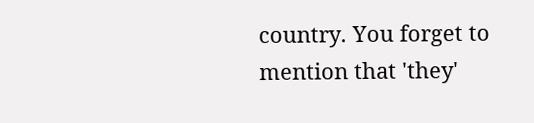country. You forget to mention that 'they'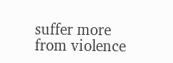suffer more from violence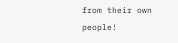from their own people!